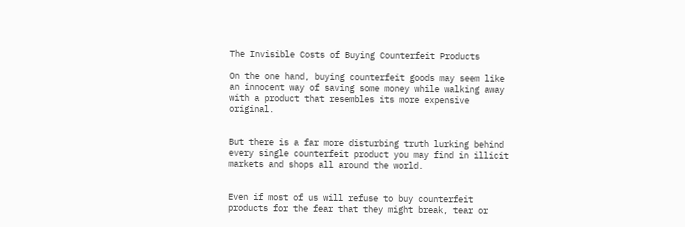The Invisible Costs of Buying Counterfeit Products

On the one hand, buying counterfeit goods may seem like an innocent way of saving some money while walking away with a product that resembles its more expensive original.


But there is a far more disturbing truth lurking behind every single counterfeit product you may find in illicit markets and shops all around the world.


Even if most of us will refuse to buy counterfeit products for the fear that they might break, tear or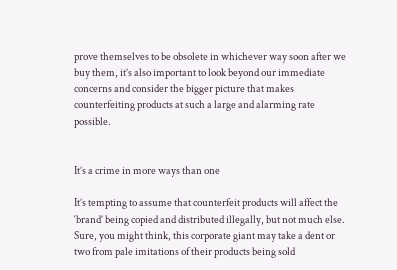prove themselves to be obsolete in whichever way soon after we buy them, it’s also important to look beyond our immediate concerns and consider the bigger picture that makes counterfeiting products at such a large and alarming rate possible.


It’s a crime in more ways than one

It’s tempting to assume that counterfeit products will affect the ‘brand’ being copied and distributed illegally, but not much else. Sure, you might think, this corporate giant may take a dent or two from pale imitations of their products being sold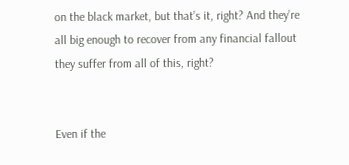on the black market, but that’s it, right? And they’re all big enough to recover from any financial fallout they suffer from all of this, right?


Even if the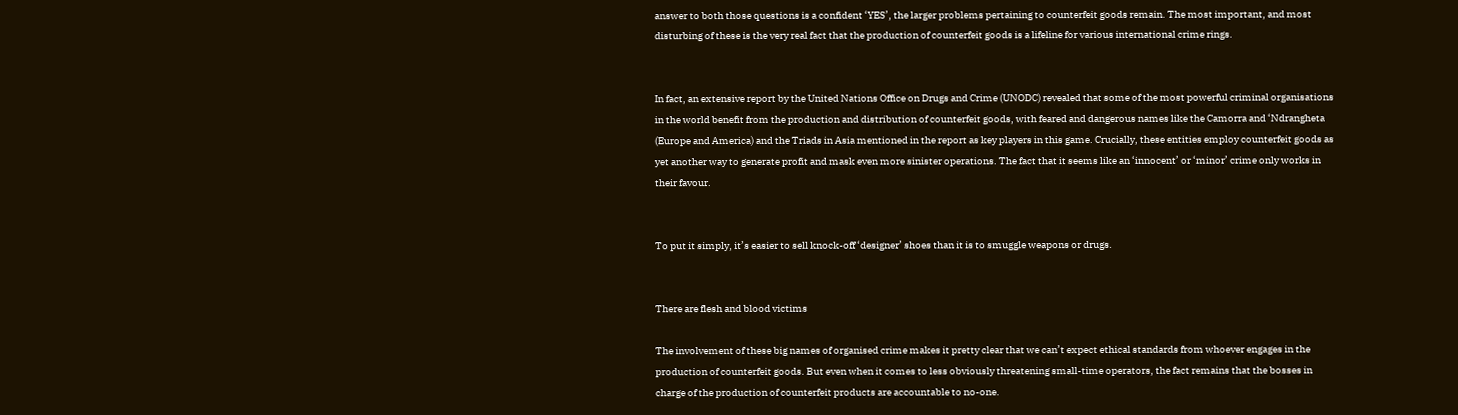answer to both those questions is a confident ‘YES’, the larger problems pertaining to counterfeit goods remain. The most important, and most disturbing of these is the very real fact that the production of counterfeit goods is a lifeline for various international crime rings.


In fact, an extensive report by the United Nations Office on Drugs and Crime (UNODC) revealed that some of the most powerful criminal organisations in the world benefit from the production and distribution of counterfeit goods, with feared and dangerous names like the Camorra and ‘Ndrangheta (Europe and America) and the Triads in Asia mentioned in the report as key players in this game. Crucially, these entities employ counterfeit goods as yet another way to generate profit and mask even more sinister operations. The fact that it seems like an ‘innocent’ or ‘minor’ crime only works in their favour.


To put it simply, it’s easier to sell knock-off ‘designer’ shoes than it is to smuggle weapons or drugs.


There are flesh and blood victims

The involvement of these big names of organised crime makes it pretty clear that we can’t expect ethical standards from whoever engages in the production of counterfeit goods. But even when it comes to less obviously threatening small-time operators, the fact remains that the bosses in charge of the production of counterfeit products are accountable to no-one.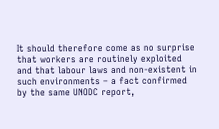It should therefore come as no surprise that workers are routinely exploited and that labour laws and non-existent in such environments – a fact confirmed by the same UNODC report,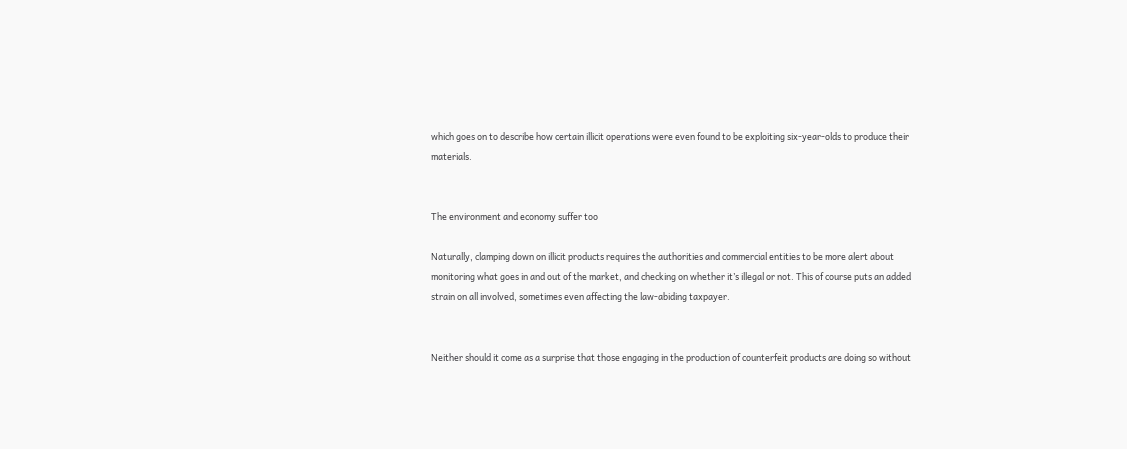which goes on to describe how certain illicit operations were even found to be exploiting six-year-olds to produce their materials.


The environment and economy suffer too

Naturally, clamping down on illicit products requires the authorities and commercial entities to be more alert about monitoring what goes in and out of the market, and checking on whether it’s illegal or not. This of course puts an added strain on all involved, sometimes even affecting the law-abiding taxpayer.


Neither should it come as a surprise that those engaging in the production of counterfeit products are doing so without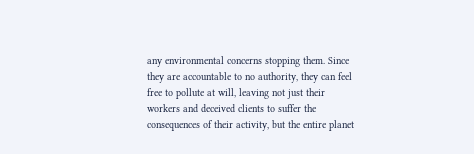any environmental concerns stopping them. Since they are accountable to no authority, they can feel free to pollute at will, leaving not just their workers and deceived clients to suffer the consequences of their activity, but the entire planet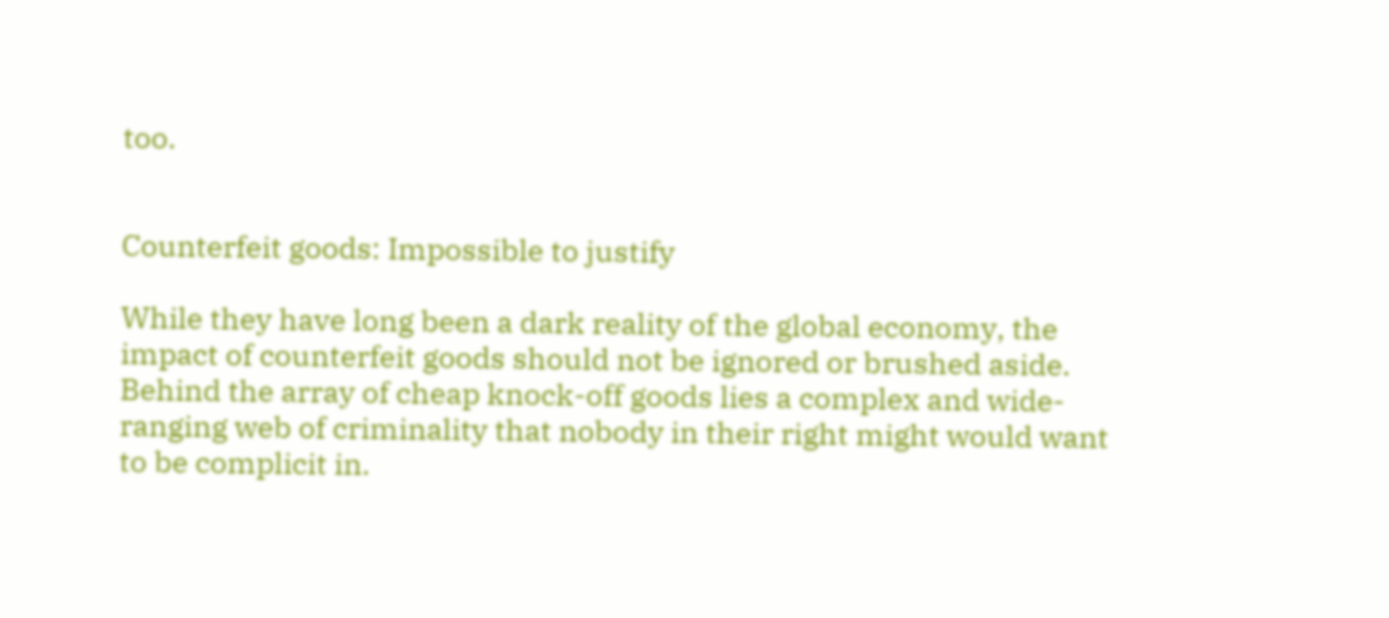too.


Counterfeit goods: Impossible to justify

While they have long been a dark reality of the global economy, the impact of counterfeit goods should not be ignored or brushed aside. Behind the array of cheap knock-off goods lies a complex and wide-ranging web of criminality that nobody in their right might would want to be complicit in.